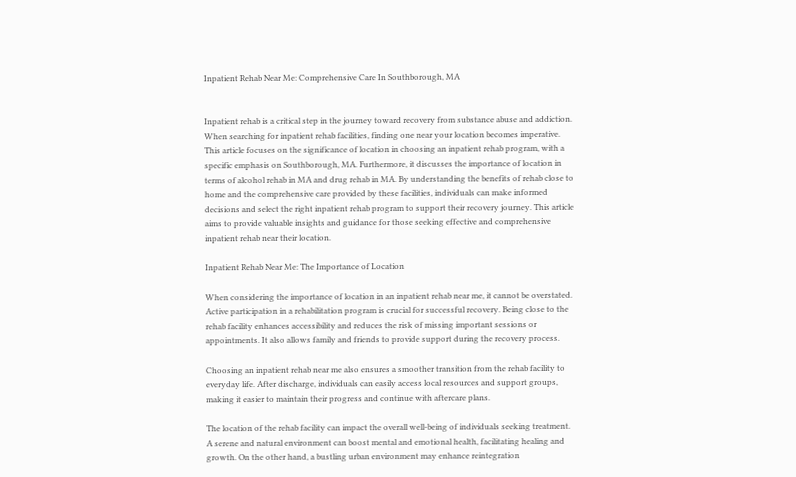Inpatient Rehab Near Me: Comprehensive Care In Southborough, MA


Inpatient rehab is a critical step in the journey toward recovery from substance abuse and addiction. When searching for inpatient rehab facilities, finding one near your location becomes imperative. This article focuses on the significance of location in choosing an inpatient rehab program, with a specific emphasis on Southborough, MA. Furthermore, it discusses the importance of location in terms of alcohol rehab in MA and drug rehab in MA. By understanding the benefits of rehab close to home and the comprehensive care provided by these facilities, individuals can make informed decisions and select the right inpatient rehab program to support their recovery journey. This article aims to provide valuable insights and guidance for those seeking effective and comprehensive inpatient rehab near their location.

Inpatient Rehab Near Me: The Importance of Location

When considering the importance of location in an inpatient rehab near me, it cannot be overstated. Active participation in a rehabilitation program is crucial for successful recovery. Being close to the rehab facility enhances accessibility and reduces the risk of missing important sessions or appointments. It also allows family and friends to provide support during the recovery process.

Choosing an inpatient rehab near me also ensures a smoother transition from the rehab facility to everyday life. After discharge, individuals can easily access local resources and support groups, making it easier to maintain their progress and continue with aftercare plans.

The location of the rehab facility can impact the overall well-being of individuals seeking treatment. A serene and natural environment can boost mental and emotional health, facilitating healing and growth. On the other hand, a bustling urban environment may enhance reintegration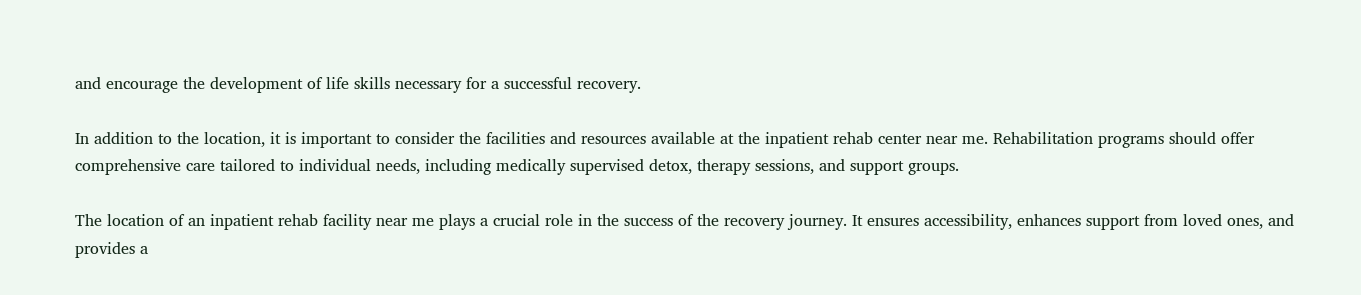and encourage the development of life skills necessary for a successful recovery.

In addition to the location, it is important to consider the facilities and resources available at the inpatient rehab center near me. Rehabilitation programs should offer comprehensive care tailored to individual needs, including medically supervised detox, therapy sessions, and support groups.

The location of an inpatient rehab facility near me plays a crucial role in the success of the recovery journey. It ensures accessibility, enhances support from loved ones, and provides a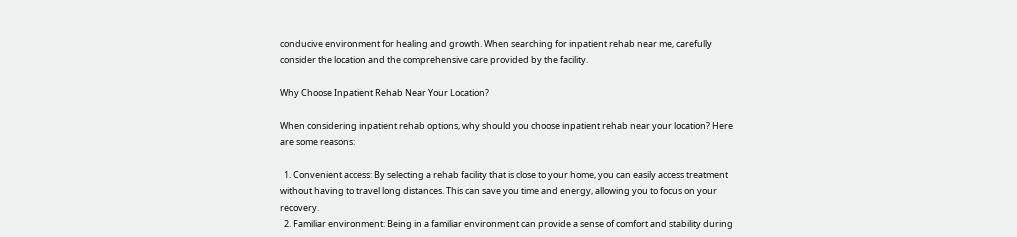conducive environment for healing and growth. When searching for inpatient rehab near me, carefully consider the location and the comprehensive care provided by the facility.

Why Choose Inpatient Rehab Near Your Location?

When considering inpatient rehab options, why should you choose inpatient rehab near your location? Here are some reasons:

  1. Convenient access: By selecting a rehab facility that is close to your home, you can easily access treatment without having to travel long distances. This can save you time and energy, allowing you to focus on your recovery.
  2. Familiar environment: Being in a familiar environment can provide a sense of comfort and stability during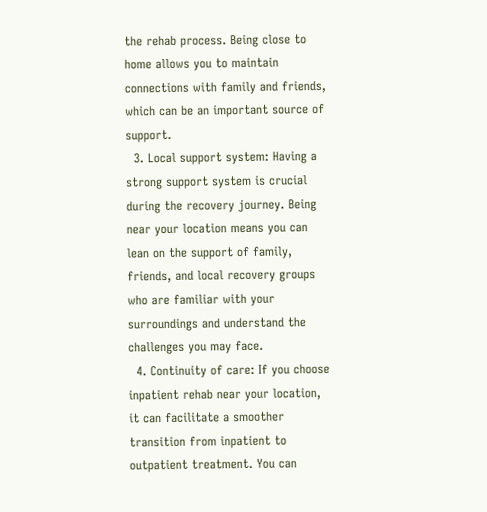the rehab process. Being close to home allows you to maintain connections with family and friends, which can be an important source of support.
  3. Local support system: Having a strong support system is crucial during the recovery journey. Being near your location means you can lean on the support of family, friends, and local recovery groups who are familiar with your surroundings and understand the challenges you may face.
  4. Continuity of care: If you choose inpatient rehab near your location, it can facilitate a smoother transition from inpatient to outpatient treatment. You can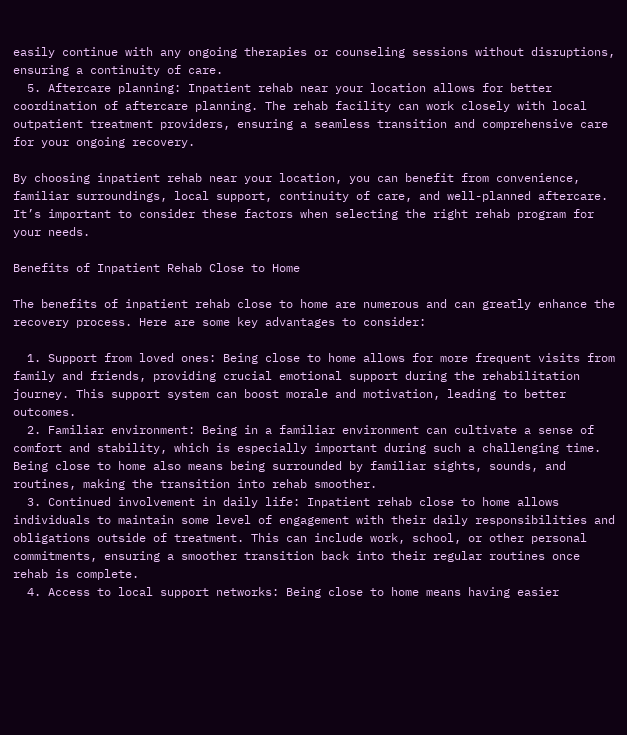easily continue with any ongoing therapies or counseling sessions without disruptions, ensuring a continuity of care.
  5. Aftercare planning: Inpatient rehab near your location allows for better coordination of aftercare planning. The rehab facility can work closely with local outpatient treatment providers, ensuring a seamless transition and comprehensive care for your ongoing recovery.

By choosing inpatient rehab near your location, you can benefit from convenience, familiar surroundings, local support, continuity of care, and well-planned aftercare. It’s important to consider these factors when selecting the right rehab program for your needs.

Benefits of Inpatient Rehab Close to Home

The benefits of inpatient rehab close to home are numerous and can greatly enhance the recovery process. Here are some key advantages to consider:

  1. Support from loved ones: Being close to home allows for more frequent visits from family and friends, providing crucial emotional support during the rehabilitation journey. This support system can boost morale and motivation, leading to better outcomes.
  2. Familiar environment: Being in a familiar environment can cultivate a sense of comfort and stability, which is especially important during such a challenging time. Being close to home also means being surrounded by familiar sights, sounds, and routines, making the transition into rehab smoother.
  3. Continued involvement in daily life: Inpatient rehab close to home allows individuals to maintain some level of engagement with their daily responsibilities and obligations outside of treatment. This can include work, school, or other personal commitments, ensuring a smoother transition back into their regular routines once rehab is complete.
  4. Access to local support networks: Being close to home means having easier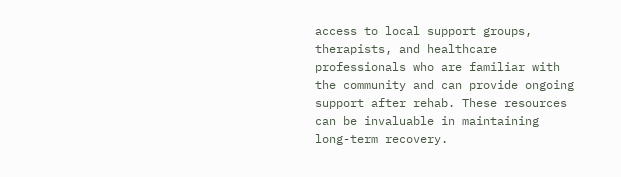access to local support groups, therapists, and healthcare professionals who are familiar with the community and can provide ongoing support after rehab. These resources can be invaluable in maintaining long-term recovery.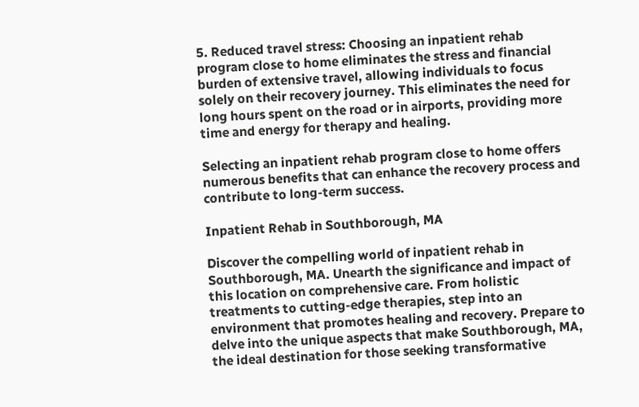5. Reduced travel stress: Choosing an inpatient rehab program close to home eliminates the stress and financial burden of extensive travel, allowing individuals to focus solely on their recovery journey. This eliminates the need for long hours spent on the road or in airports, providing more time and energy for therapy and healing.

Selecting an inpatient rehab program close to home offers numerous benefits that can enhance the recovery process and contribute to long-term success.

Inpatient Rehab in Southborough, MA

Discover the compelling world of inpatient rehab in Southborough, MA. Unearth the significance and impact of this location on comprehensive care. From holistic treatments to cutting-edge therapies, step into an environment that promotes healing and recovery. Prepare to delve into the unique aspects that make Southborough, MA, the ideal destination for those seeking transformative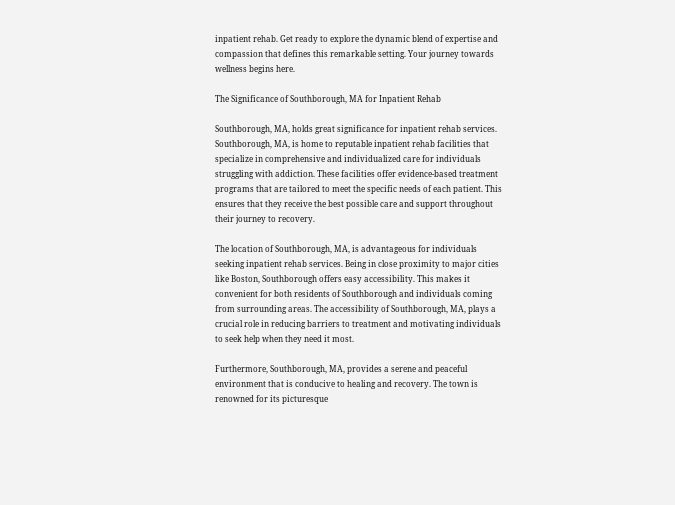inpatient rehab. Get ready to explore the dynamic blend of expertise and compassion that defines this remarkable setting. Your journey towards wellness begins here.

The Significance of Southborough, MA for Inpatient Rehab

Southborough, MA, holds great significance for inpatient rehab services. Southborough, MA, is home to reputable inpatient rehab facilities that specialize in comprehensive and individualized care for individuals struggling with addiction. These facilities offer evidence-based treatment programs that are tailored to meet the specific needs of each patient. This ensures that they receive the best possible care and support throughout their journey to recovery.

The location of Southborough, MA, is advantageous for individuals seeking inpatient rehab services. Being in close proximity to major cities like Boston, Southborough offers easy accessibility. This makes it convenient for both residents of Southborough and individuals coming from surrounding areas. The accessibility of Southborough, MA, plays a crucial role in reducing barriers to treatment and motivating individuals to seek help when they need it most.

Furthermore, Southborough, MA, provides a serene and peaceful environment that is conducive to healing and recovery. The town is renowned for its picturesque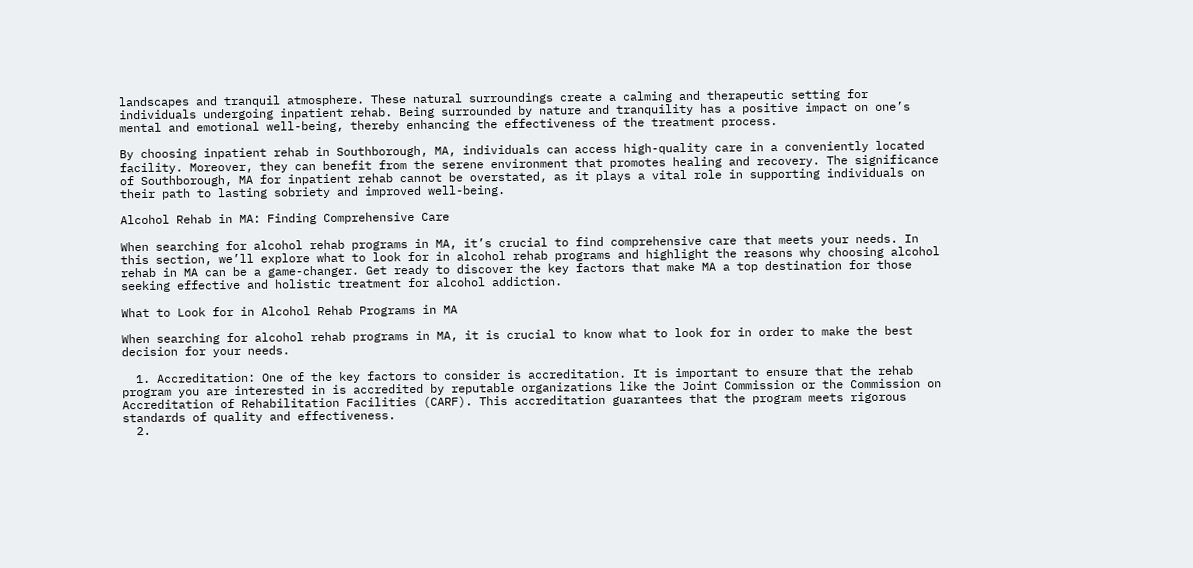landscapes and tranquil atmosphere. These natural surroundings create a calming and therapeutic setting for individuals undergoing inpatient rehab. Being surrounded by nature and tranquility has a positive impact on one’s mental and emotional well-being, thereby enhancing the effectiveness of the treatment process.

By choosing inpatient rehab in Southborough, MA, individuals can access high-quality care in a conveniently located facility. Moreover, they can benefit from the serene environment that promotes healing and recovery. The significance of Southborough, MA for inpatient rehab cannot be overstated, as it plays a vital role in supporting individuals on their path to lasting sobriety and improved well-being.

Alcohol Rehab in MA: Finding Comprehensive Care

When searching for alcohol rehab programs in MA, it’s crucial to find comprehensive care that meets your needs. In this section, we’ll explore what to look for in alcohol rehab programs and highlight the reasons why choosing alcohol rehab in MA can be a game-changer. Get ready to discover the key factors that make MA a top destination for those seeking effective and holistic treatment for alcohol addiction.

What to Look for in Alcohol Rehab Programs in MA

When searching for alcohol rehab programs in MA, it is crucial to know what to look for in order to make the best decision for your needs.

  1. Accreditation: One of the key factors to consider is accreditation. It is important to ensure that the rehab program you are interested in is accredited by reputable organizations like the Joint Commission or the Commission on Accreditation of Rehabilitation Facilities (CARF). This accreditation guarantees that the program meets rigorous standards of quality and effectiveness.
  2.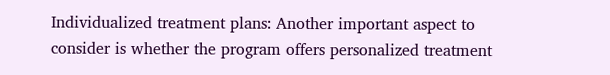Individualized treatment plans: Another important aspect to consider is whether the program offers personalized treatment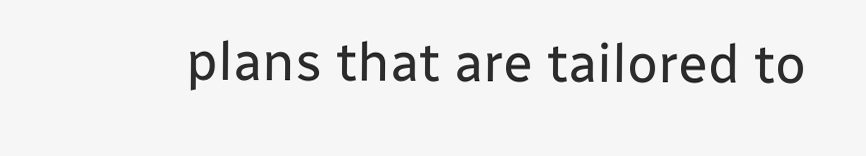plans that are tailored to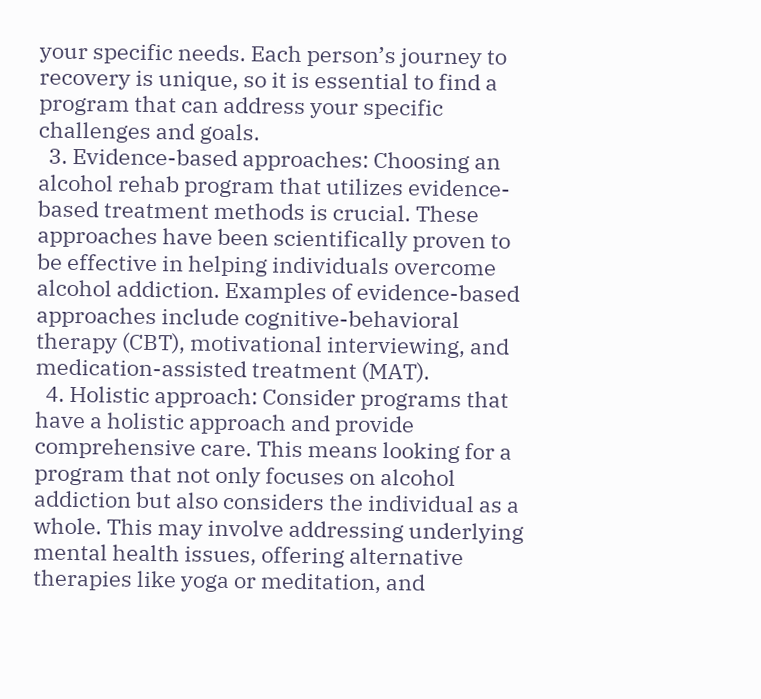your specific needs. Each person’s journey to recovery is unique, so it is essential to find a program that can address your specific challenges and goals.
  3. Evidence-based approaches: Choosing an alcohol rehab program that utilizes evidence-based treatment methods is crucial. These approaches have been scientifically proven to be effective in helping individuals overcome alcohol addiction. Examples of evidence-based approaches include cognitive-behavioral therapy (CBT), motivational interviewing, and medication-assisted treatment (MAT).
  4. Holistic approach: Consider programs that have a holistic approach and provide comprehensive care. This means looking for a program that not only focuses on alcohol addiction but also considers the individual as a whole. This may involve addressing underlying mental health issues, offering alternative therapies like yoga or meditation, and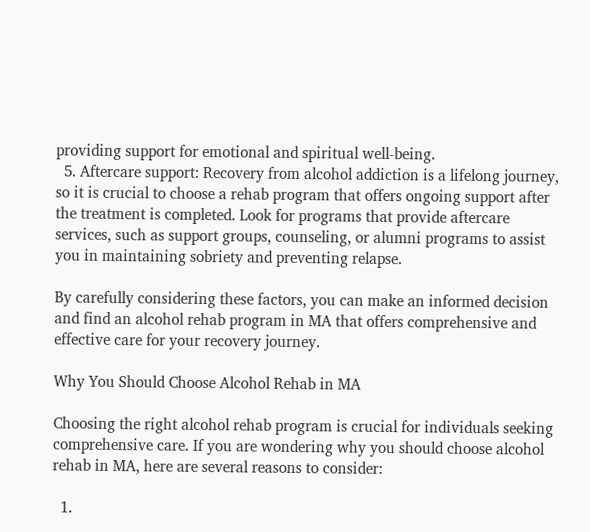providing support for emotional and spiritual well-being.
  5. Aftercare support: Recovery from alcohol addiction is a lifelong journey, so it is crucial to choose a rehab program that offers ongoing support after the treatment is completed. Look for programs that provide aftercare services, such as support groups, counseling, or alumni programs to assist you in maintaining sobriety and preventing relapse.

By carefully considering these factors, you can make an informed decision and find an alcohol rehab program in MA that offers comprehensive and effective care for your recovery journey.

Why You Should Choose Alcohol Rehab in MA

Choosing the right alcohol rehab program is crucial for individuals seeking comprehensive care. If you are wondering why you should choose alcohol rehab in MA, here are several reasons to consider:

  1.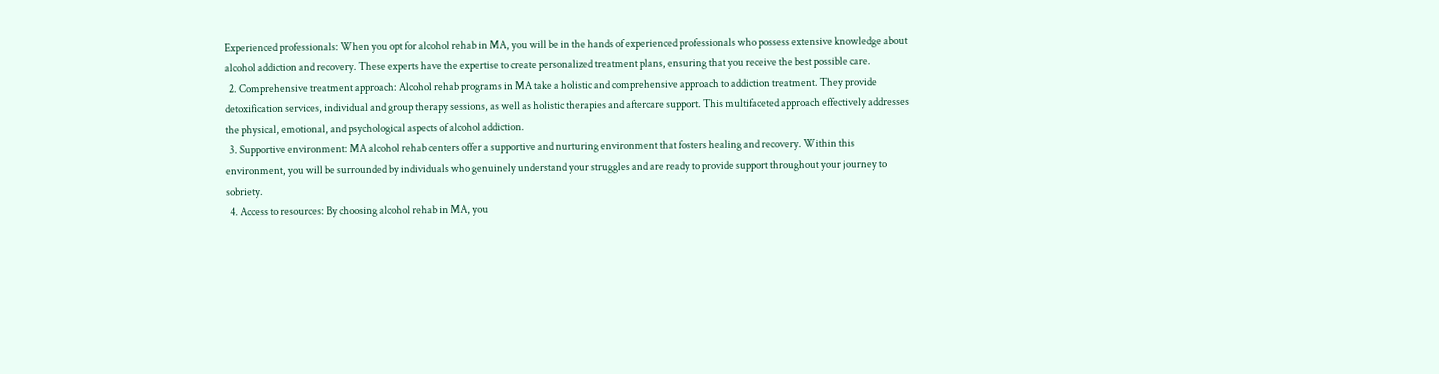Experienced professionals: When you opt for alcohol rehab in MA, you will be in the hands of experienced professionals who possess extensive knowledge about alcohol addiction and recovery. These experts have the expertise to create personalized treatment plans, ensuring that you receive the best possible care.
  2. Comprehensive treatment approach: Alcohol rehab programs in MA take a holistic and comprehensive approach to addiction treatment. They provide detoxification services, individual and group therapy sessions, as well as holistic therapies and aftercare support. This multifaceted approach effectively addresses the physical, emotional, and psychological aspects of alcohol addiction.
  3. Supportive environment: MA alcohol rehab centers offer a supportive and nurturing environment that fosters healing and recovery. Within this environment, you will be surrounded by individuals who genuinely understand your struggles and are ready to provide support throughout your journey to sobriety.
  4. Access to resources: By choosing alcohol rehab in MA, you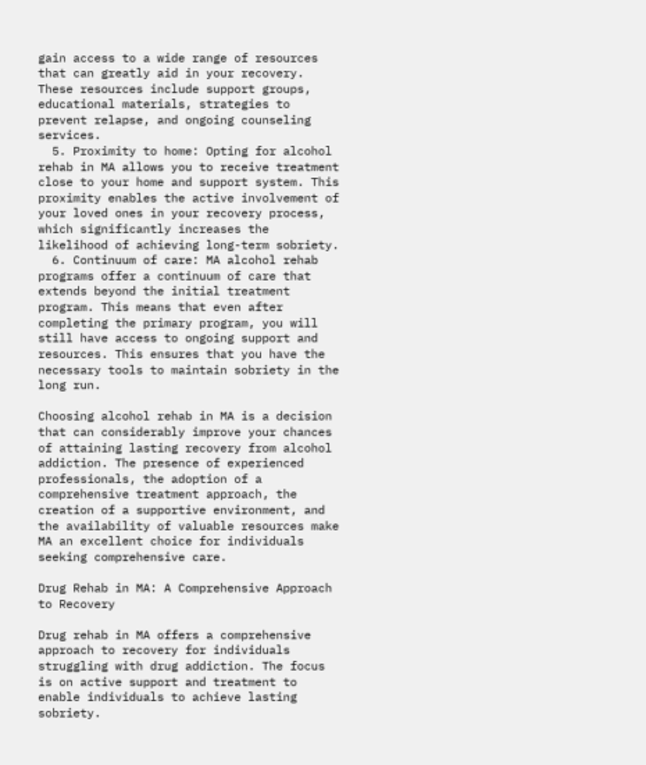gain access to a wide range of resources that can greatly aid in your recovery. These resources include support groups, educational materials, strategies to prevent relapse, and ongoing counseling services.
  5. Proximity to home: Opting for alcohol rehab in MA allows you to receive treatment close to your home and support system. This proximity enables the active involvement of your loved ones in your recovery process, which significantly increases the likelihood of achieving long-term sobriety.
  6. Continuum of care: MA alcohol rehab programs offer a continuum of care that extends beyond the initial treatment program. This means that even after completing the primary program, you will still have access to ongoing support and resources. This ensures that you have the necessary tools to maintain sobriety in the long run.

Choosing alcohol rehab in MA is a decision that can considerably improve your chances of attaining lasting recovery from alcohol addiction. The presence of experienced professionals, the adoption of a comprehensive treatment approach, the creation of a supportive environment, and the availability of valuable resources make MA an excellent choice for individuals seeking comprehensive care.

Drug Rehab in MA: A Comprehensive Approach to Recovery

Drug rehab in MA offers a comprehensive approach to recovery for individuals struggling with drug addiction. The focus is on active support and treatment to enable individuals to achieve lasting sobriety.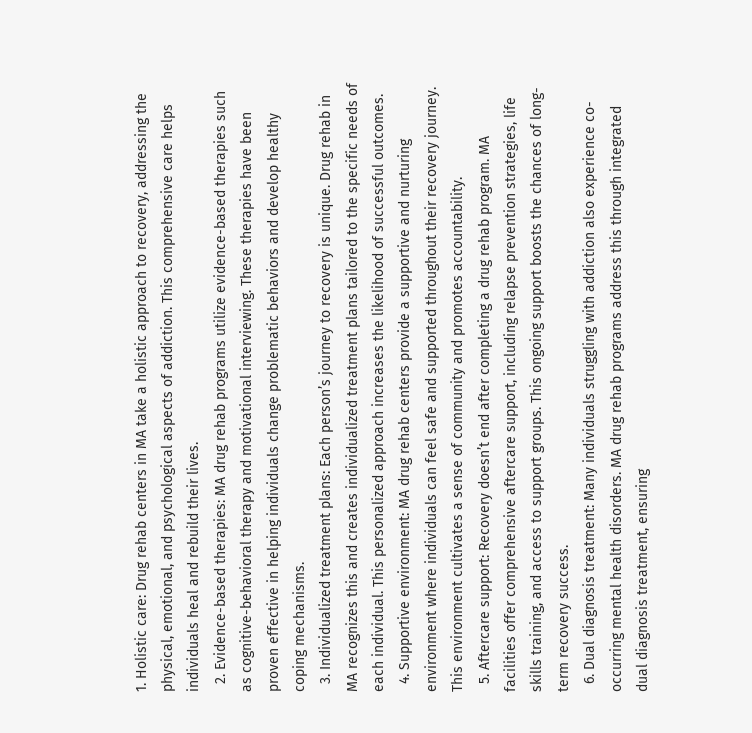1. Holistic care: Drug rehab centers in MA take a holistic approach to recovery, addressing the physical, emotional, and psychological aspects of addiction. This comprehensive care helps individuals heal and rebuild their lives.
  2. Evidence-based therapies: MA drug rehab programs utilize evidence-based therapies such as cognitive-behavioral therapy and motivational interviewing. These therapies have been proven effective in helping individuals change problematic behaviors and develop healthy coping mechanisms.
  3. Individualized treatment plans: Each person’s journey to recovery is unique. Drug rehab in MA recognizes this and creates individualized treatment plans tailored to the specific needs of each individual. This personalized approach increases the likelihood of successful outcomes.
  4. Supportive environment: MA drug rehab centers provide a supportive and nurturing environment where individuals can feel safe and supported throughout their recovery journey. This environment cultivates a sense of community and promotes accountability.
  5. Aftercare support: Recovery doesn’t end after completing a drug rehab program. MA facilities offer comprehensive aftercare support, including relapse prevention strategies, life skills training, and access to support groups. This ongoing support boosts the chances of long-term recovery success.
  6. Dual diagnosis treatment: Many individuals struggling with addiction also experience co-occurring mental health disorders. MA drug rehab programs address this through integrated dual diagnosis treatment, ensuring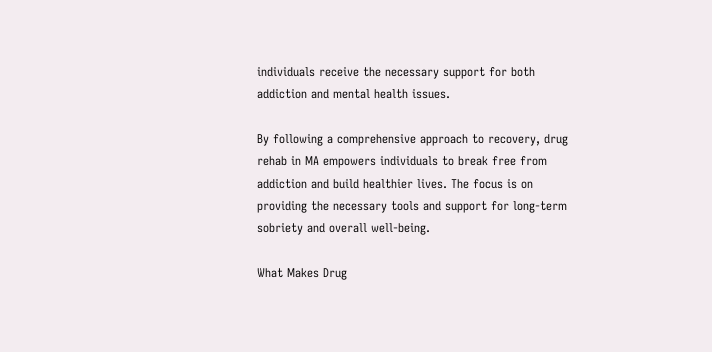individuals receive the necessary support for both addiction and mental health issues.

By following a comprehensive approach to recovery, drug rehab in MA empowers individuals to break free from addiction and build healthier lives. The focus is on providing the necessary tools and support for long-term sobriety and overall well-being.

What Makes Drug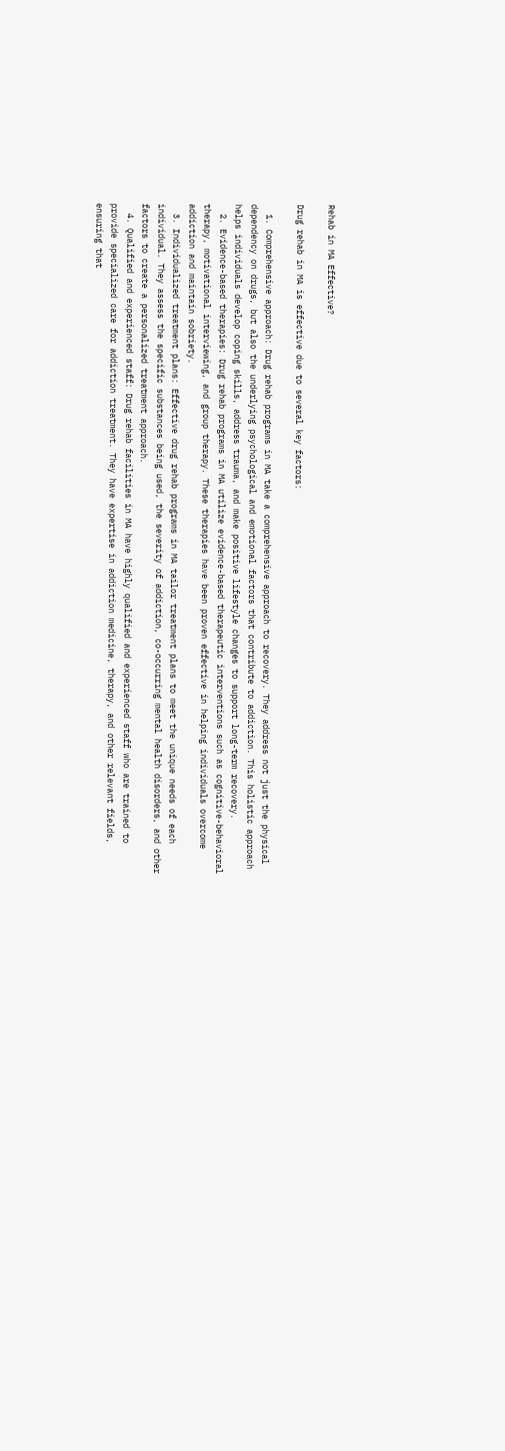Rehab in MA Effective?

Drug rehab in MA is effective due to several key factors:

  1. Comprehensive approach: Drug rehab programs in MA take a comprehensive approach to recovery. They address not just the physical dependency on drugs, but also the underlying psychological and emotional factors that contribute to addiction. This holistic approach helps individuals develop coping skills, address trauma, and make positive lifestyle changes to support long-term recovery.
  2. Evidence-based therapies: Drug rehab programs in MA utilize evidence-based therapeutic interventions such as cognitive-behavioral therapy, motivational interviewing, and group therapy. These therapies have been proven effective in helping individuals overcome addiction and maintain sobriety.
  3. Individualized treatment plans: Effective drug rehab programs in MA tailor treatment plans to meet the unique needs of each individual. They assess the specific substances being used, the severity of addiction, co-occurring mental health disorders, and other factors to create a personalized treatment approach.
  4. Qualified and experienced staff: Drug rehab facilities in MA have highly qualified and experienced staff who are trained to provide specialized care for addiction treatment. They have expertise in addiction medicine, therapy, and other relevant fields, ensuring that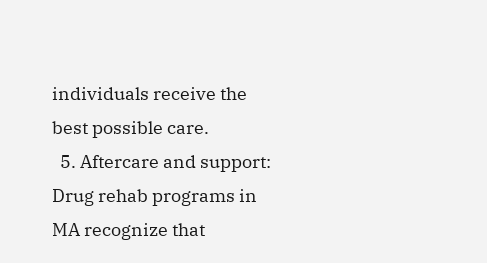individuals receive the best possible care.
  5. Aftercare and support: Drug rehab programs in MA recognize that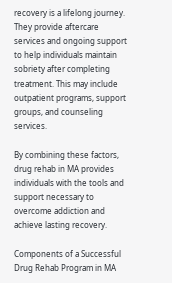recovery is a lifelong journey. They provide aftercare services and ongoing support to help individuals maintain sobriety after completing treatment. This may include outpatient programs, support groups, and counseling services.

By combining these factors, drug rehab in MA provides individuals with the tools and support necessary to overcome addiction and achieve lasting recovery.

Components of a Successful Drug Rehab Program in MA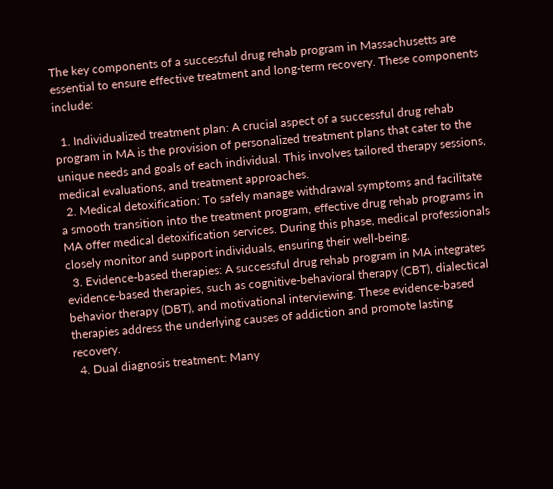The key components of a successful drug rehab program in Massachusetts are essential to ensure effective treatment and long-term recovery. These components include:

  1. Individualized treatment plan: A crucial aspect of a successful drug rehab program in MA is the provision of personalized treatment plans that cater to the unique needs and goals of each individual. This involves tailored therapy sessions, medical evaluations, and treatment approaches.
  2. Medical detoxification: To safely manage withdrawal symptoms and facilitate a smooth transition into the treatment program, effective drug rehab programs in MA offer medical detoxification services. During this phase, medical professionals closely monitor and support individuals, ensuring their well-being.
  3. Evidence-based therapies: A successful drug rehab program in MA integrates evidence-based therapies, such as cognitive-behavioral therapy (CBT), dialectical behavior therapy (DBT), and motivational interviewing. These evidence-based therapies address the underlying causes of addiction and promote lasting recovery.
  4. Dual diagnosis treatment: Many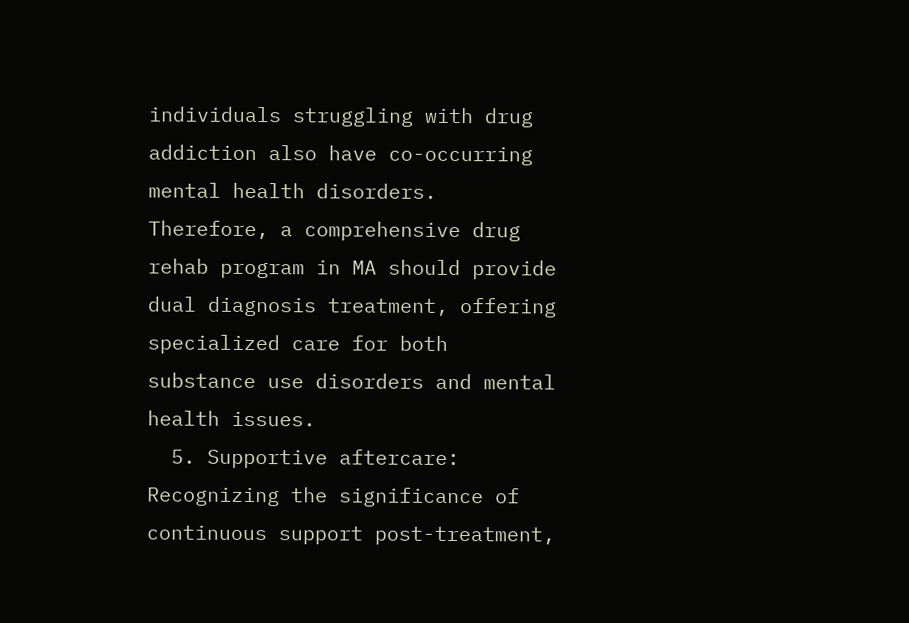individuals struggling with drug addiction also have co-occurring mental health disorders. Therefore, a comprehensive drug rehab program in MA should provide dual diagnosis treatment, offering specialized care for both substance use disorders and mental health issues.
  5. Supportive aftercare: Recognizing the significance of continuous support post-treatment,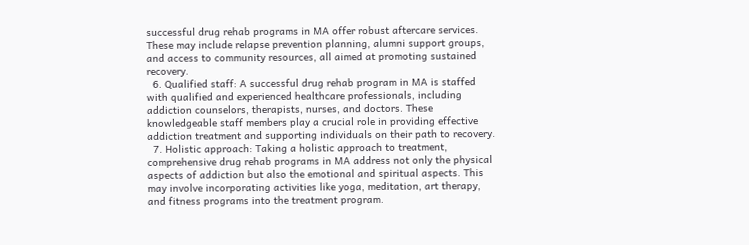successful drug rehab programs in MA offer robust aftercare services. These may include relapse prevention planning, alumni support groups, and access to community resources, all aimed at promoting sustained recovery.
  6. Qualified staff: A successful drug rehab program in MA is staffed with qualified and experienced healthcare professionals, including addiction counselors, therapists, nurses, and doctors. These knowledgeable staff members play a crucial role in providing effective addiction treatment and supporting individuals on their path to recovery.
  7. Holistic approach: Taking a holistic approach to treatment, comprehensive drug rehab programs in MA address not only the physical aspects of addiction but also the emotional and spiritual aspects. This may involve incorporating activities like yoga, meditation, art therapy, and fitness programs into the treatment program.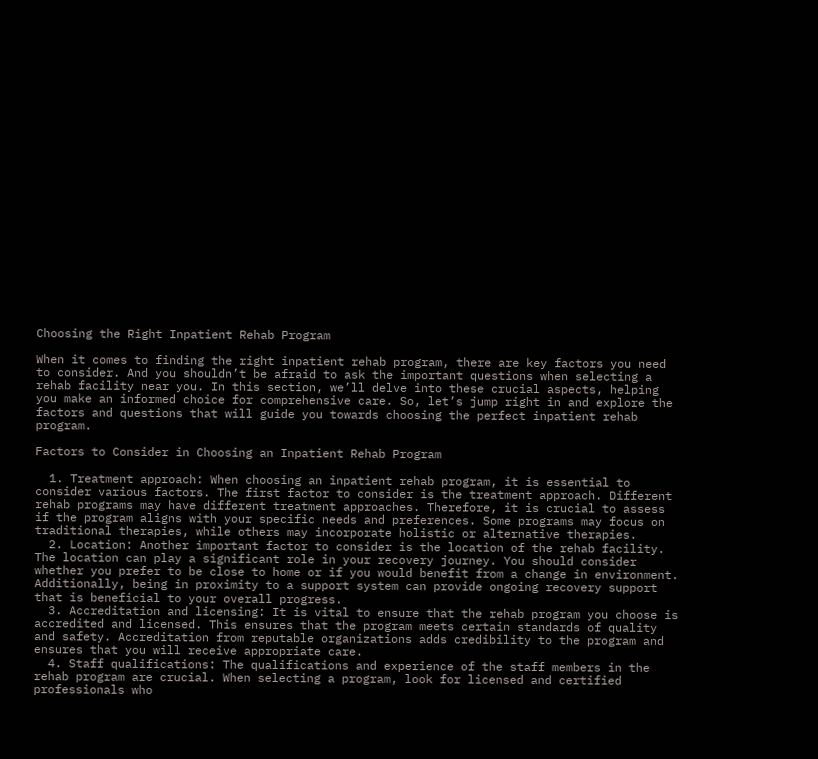Choosing the Right Inpatient Rehab Program

When it comes to finding the right inpatient rehab program, there are key factors you need to consider. And you shouldn’t be afraid to ask the important questions when selecting a rehab facility near you. In this section, we’ll delve into these crucial aspects, helping you make an informed choice for comprehensive care. So, let’s jump right in and explore the factors and questions that will guide you towards choosing the perfect inpatient rehab program.

Factors to Consider in Choosing an Inpatient Rehab Program

  1. Treatment approach: When choosing an inpatient rehab program, it is essential to consider various factors. The first factor to consider is the treatment approach. Different rehab programs may have different treatment approaches. Therefore, it is crucial to assess if the program aligns with your specific needs and preferences. Some programs may focus on traditional therapies, while others may incorporate holistic or alternative therapies.
  2. Location: Another important factor to consider is the location of the rehab facility. The location can play a significant role in your recovery journey. You should consider whether you prefer to be close to home or if you would benefit from a change in environment. Additionally, being in proximity to a support system can provide ongoing recovery support that is beneficial to your overall progress.
  3. Accreditation and licensing: It is vital to ensure that the rehab program you choose is accredited and licensed. This ensures that the program meets certain standards of quality and safety. Accreditation from reputable organizations adds credibility to the program and ensures that you will receive appropriate care.
  4. Staff qualifications: The qualifications and experience of the staff members in the rehab program are crucial. When selecting a program, look for licensed and certified professionals who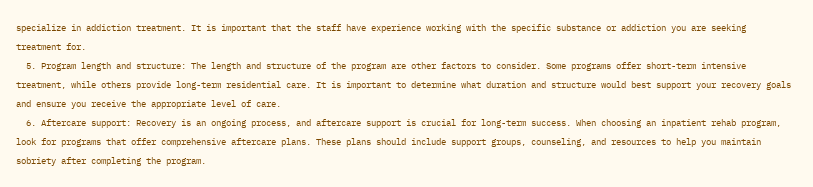specialize in addiction treatment. It is important that the staff have experience working with the specific substance or addiction you are seeking treatment for.
  5. Program length and structure: The length and structure of the program are other factors to consider. Some programs offer short-term intensive treatment, while others provide long-term residential care. It is important to determine what duration and structure would best support your recovery goals and ensure you receive the appropriate level of care.
  6. Aftercare support: Recovery is an ongoing process, and aftercare support is crucial for long-term success. When choosing an inpatient rehab program, look for programs that offer comprehensive aftercare plans. These plans should include support groups, counseling, and resources to help you maintain sobriety after completing the program.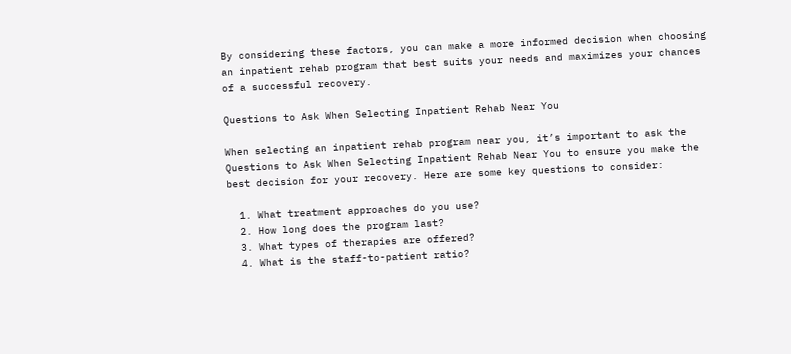By considering these factors, you can make a more informed decision when choosing an inpatient rehab program that best suits your needs and maximizes your chances of a successful recovery.

Questions to Ask When Selecting Inpatient Rehab Near You

When selecting an inpatient rehab program near you, it’s important to ask the Questions to Ask When Selecting Inpatient Rehab Near You to ensure you make the best decision for your recovery. Here are some key questions to consider:

  1. What treatment approaches do you use?
  2. How long does the program last?
  3. What types of therapies are offered?
  4. What is the staff-to-patient ratio?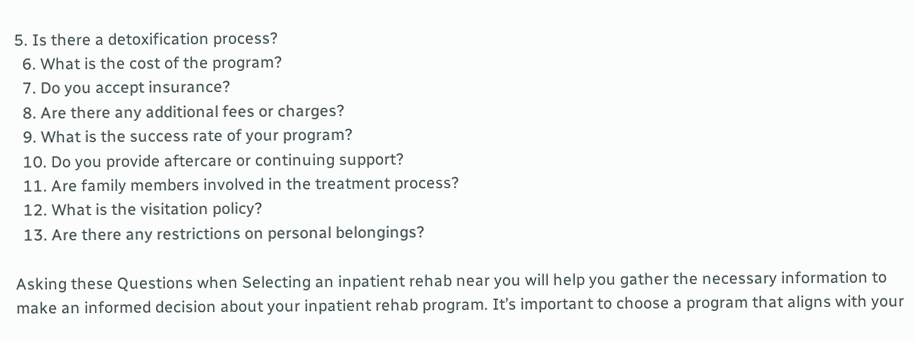5. Is there a detoxification process?
  6. What is the cost of the program?
  7. Do you accept insurance?
  8. Are there any additional fees or charges?
  9. What is the success rate of your program?
  10. Do you provide aftercare or continuing support?
  11. Are family members involved in the treatment process?
  12. What is the visitation policy?
  13. Are there any restrictions on personal belongings?

Asking these Questions when Selecting an inpatient rehab near you will help you gather the necessary information to make an informed decision about your inpatient rehab program. It’s important to choose a program that aligns with your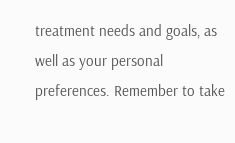treatment needs and goals, as well as your personal preferences. Remember to take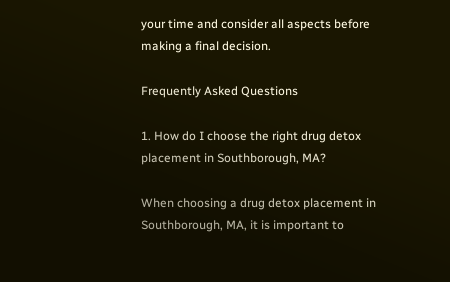your time and consider all aspects before making a final decision.

Frequently Asked Questions

1. How do I choose the right drug detox placement in Southborough, MA?

When choosing a drug detox placement in Southborough, MA, it is important to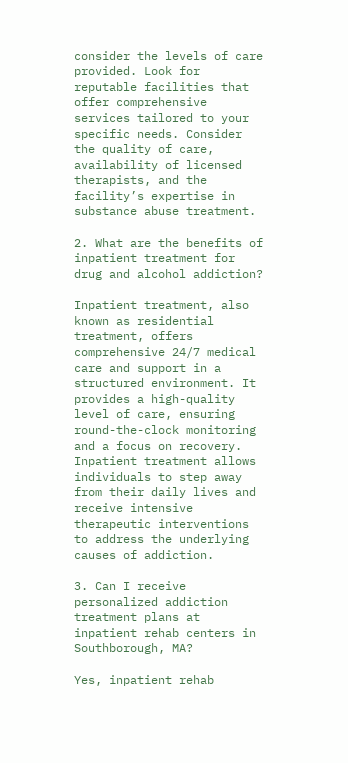consider the levels of care provided. Look for reputable facilities that offer comprehensive services tailored to your specific needs. Consider the quality of care, availability of licensed therapists, and the facility’s expertise in substance abuse treatment.

2. What are the benefits of inpatient treatment for drug and alcohol addiction?

Inpatient treatment, also known as residential treatment, offers comprehensive 24/7 medical care and support in a structured environment. It provides a high-quality level of care, ensuring round-the-clock monitoring and a focus on recovery. Inpatient treatment allows individuals to step away from their daily lives and receive intensive therapeutic interventions to address the underlying causes of addiction.

3. Can I receive personalized addiction treatment plans at inpatient rehab centers in Southborough, MA?

Yes, inpatient rehab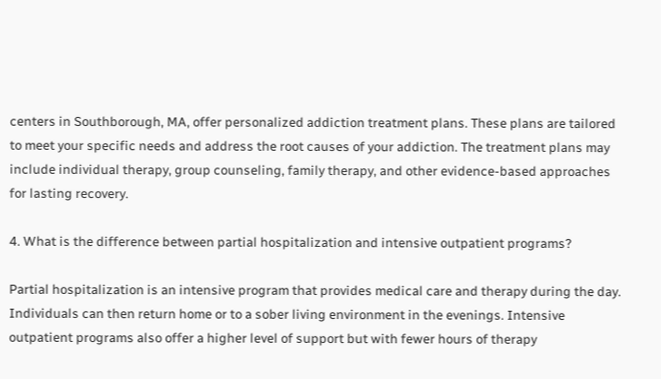centers in Southborough, MA, offer personalized addiction treatment plans. These plans are tailored to meet your specific needs and address the root causes of your addiction. The treatment plans may include individual therapy, group counseling, family therapy, and other evidence-based approaches for lasting recovery.

4. What is the difference between partial hospitalization and intensive outpatient programs?

Partial hospitalization is an intensive program that provides medical care and therapy during the day. Individuals can then return home or to a sober living environment in the evenings. Intensive outpatient programs also offer a higher level of support but with fewer hours of therapy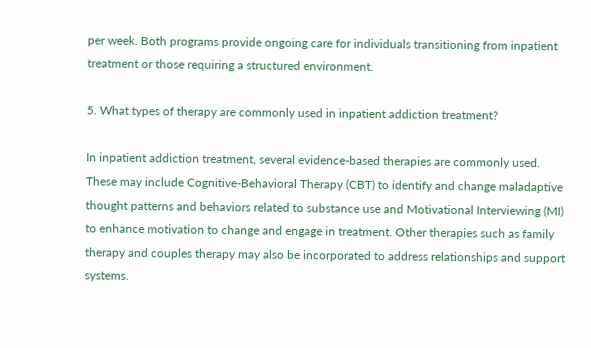per week. Both programs provide ongoing care for individuals transitioning from inpatient treatment or those requiring a structured environment.

5. What types of therapy are commonly used in inpatient addiction treatment?

In inpatient addiction treatment, several evidence-based therapies are commonly used. These may include Cognitive-Behavioral Therapy (CBT) to identify and change maladaptive thought patterns and behaviors related to substance use and Motivational Interviewing (MI) to enhance motivation to change and engage in treatment. Other therapies such as family therapy and couples therapy may also be incorporated to address relationships and support systems.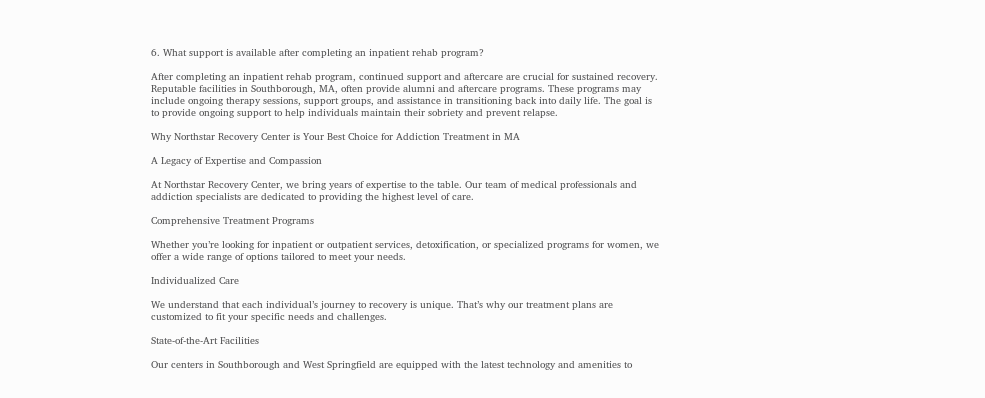6. What support is available after completing an inpatient rehab program?

After completing an inpatient rehab program, continued support and aftercare are crucial for sustained recovery. Reputable facilities in Southborough, MA, often provide alumni and aftercare programs. These programs may include ongoing therapy sessions, support groups, and assistance in transitioning back into daily life. The goal is to provide ongoing support to help individuals maintain their sobriety and prevent relapse.

Why Northstar Recovery Center is Your Best Choice for Addiction Treatment in MA

A Legacy of Expertise and Compassion

At Northstar Recovery Center, we bring years of expertise to the table. Our team of medical professionals and addiction specialists are dedicated to providing the highest level of care.

Comprehensive Treatment Programs

Whether you’re looking for inpatient or outpatient services, detoxification, or specialized programs for women, we offer a wide range of options tailored to meet your needs.

Individualized Care

We understand that each individual’s journey to recovery is unique. That’s why our treatment plans are customized to fit your specific needs and challenges.

State-of-the-Art Facilities

Our centers in Southborough and West Springfield are equipped with the latest technology and amenities to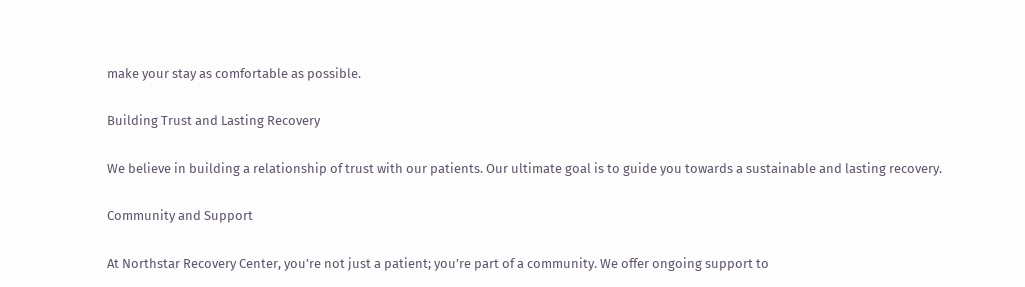make your stay as comfortable as possible.

Building Trust and Lasting Recovery

We believe in building a relationship of trust with our patients. Our ultimate goal is to guide you towards a sustainable and lasting recovery.

Community and Support

At Northstar Recovery Center, you’re not just a patient; you’re part of a community. We offer ongoing support to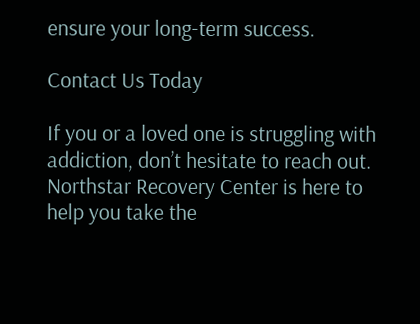ensure your long-term success.

Contact Us Today

If you or a loved one is struggling with addiction, don’t hesitate to reach out. Northstar Recovery Center is here to help you take the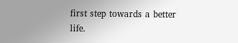first step towards a better life.